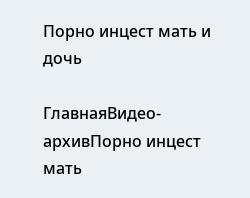Порно инцест мать и дочь

ГлавнаяВидео-архивПорно инцест мать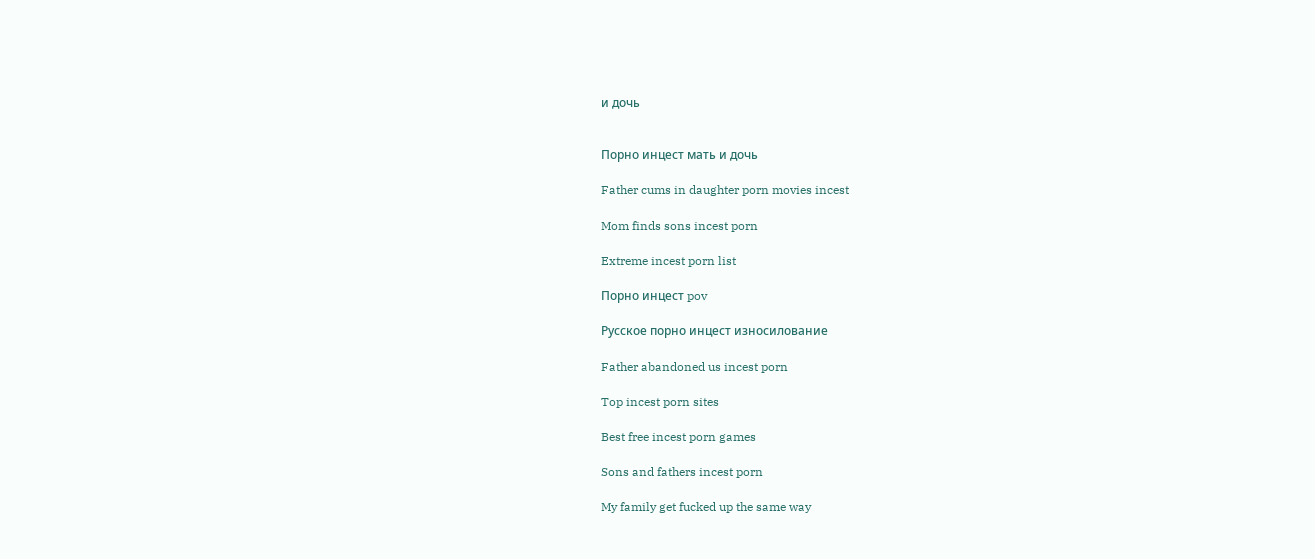и дочь


Порно инцест мать и дочь

Father cums in daughter porn movies incest

Mom finds sons incest porn

Extreme incest porn list

Порно инцест pov

Русское порно инцест износилование

Father abandoned us incest porn

Top incest porn sites

Best free incest porn games

Sons and fathers incest porn

My family get fucked up the same way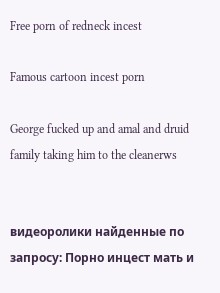Free porn of redneck incest

Famous cartoon incest porn

George fucked up and amal and druid family taking him to the cleanerws


видеоролики найденные по запросу: Порно инцест мать и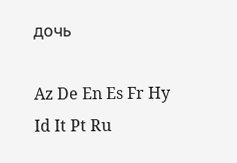дочь

Az De En Es Fr Hy Id It Pt Ru